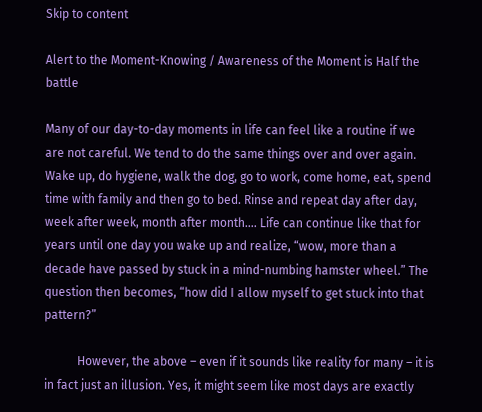Skip to content

Alert to the Moment-Knowing / Awareness of the Moment is Half the battle

Many of our day-to-day moments in life can feel like a routine if we are not careful. We tend to do the same things over and over again. Wake up, do hygiene, walk the dog, go to work, come home, eat, spend time with family and then go to bed. Rinse and repeat day after day, week after week, month after month…. Life can continue like that for years until one day you wake up and realize, “wow, more than a decade have passed by stuck in a mind-numbing hamster wheel.” The question then becomes, “how did I allow myself to get stuck into that pattern?”

           However, the above – even if it sounds like reality for many – it is in fact just an illusion. Yes, it might seem like most days are exactly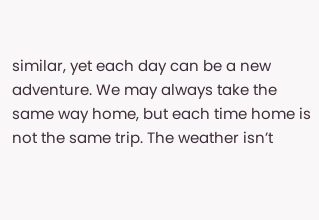similar, yet each day can be a new adventure. We may always take the same way home, but each time home is not the same trip. The weather isn’t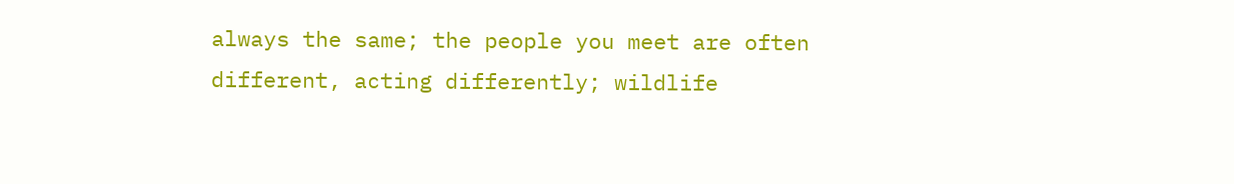always the same; the people you meet are often different, acting differently; wildlife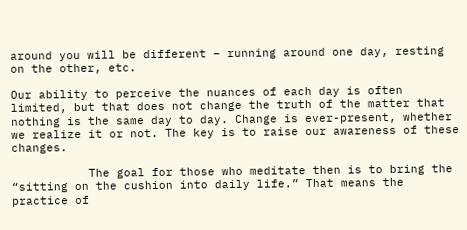around you will be different – running around one day, resting on the other, etc.

Our ability to perceive the nuances of each day is often limited, but that does not change the truth of the matter that nothing is the same day to day. Change is ever-present, whether we realize it or not. The key is to raise our awareness of these changes.

           The goal for those who meditate then is to bring the “sitting on the cushion into daily life.” That means the practice of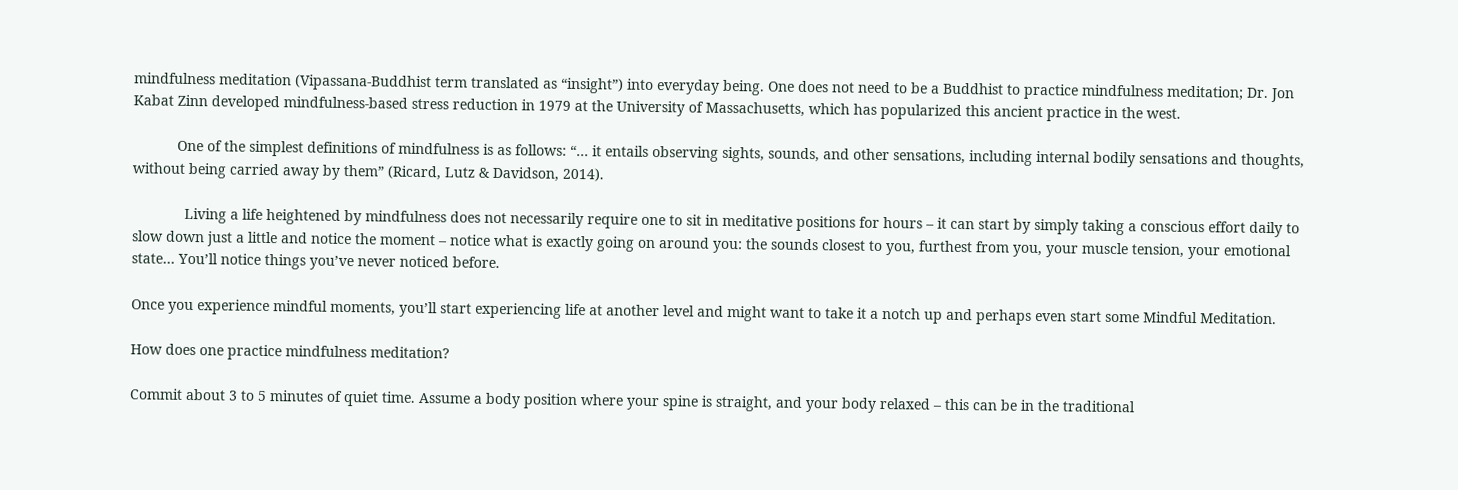mindfulness meditation (Vipassana-Buddhist term translated as “insight”) into everyday being. One does not need to be a Buddhist to practice mindfulness meditation; Dr. Jon Kabat Zinn developed mindfulness-based stress reduction in 1979 at the University of Massachusetts, which has popularized this ancient practice in the west.

           One of the simplest definitions of mindfulness is as follows: “… it entails observing sights, sounds, and other sensations, including internal bodily sensations and thoughts, without being carried away by them” (Ricard, Lutz & Davidson, 2014).

             Living a life heightened by mindfulness does not necessarily require one to sit in meditative positions for hours – it can start by simply taking a conscious effort daily to slow down just a little and notice the moment – notice what is exactly going on around you: the sounds closest to you, furthest from you, your muscle tension, your emotional state… You’ll notice things you’ve never noticed before.

Once you experience mindful moments, you’ll start experiencing life at another level and might want to take it a notch up and perhaps even start some Mindful Meditation.

How does one practice mindfulness meditation?

Commit about 3 to 5 minutes of quiet time. Assume a body position where your spine is straight, and your body relaxed – this can be in the traditional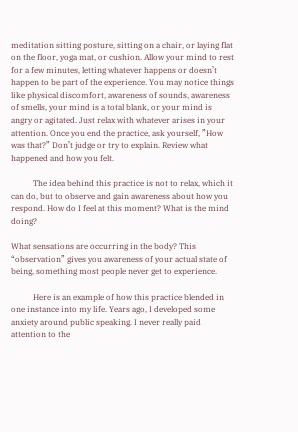meditation sitting posture, sitting on a chair, or laying flat on the floor, yoga mat, or cushion. Allow your mind to rest for a few minutes, letting whatever happens or doesn’t happen to be part of the experience. You may notice things like physical discomfort, awareness of sounds, awareness of smells, your mind is a total blank, or your mind is angry or agitated. Just relax with whatever arises in your attention. Once you end the practice, ask yourself, ”How was that?” Don’t judge or try to explain. Review what happened and how you felt.

           The idea behind this practice is not to relax, which it can do, but to observe and gain awareness about how you respond. How do I feel at this moment? What is the mind doing?

What sensations are occurring in the body? This “observation” gives you awareness of your actual state of being, something most people never get to experience.

           Here is an example of how this practice blended in one instance into my life. Years ago, I developed some anxiety around public speaking. I never really paid attention to the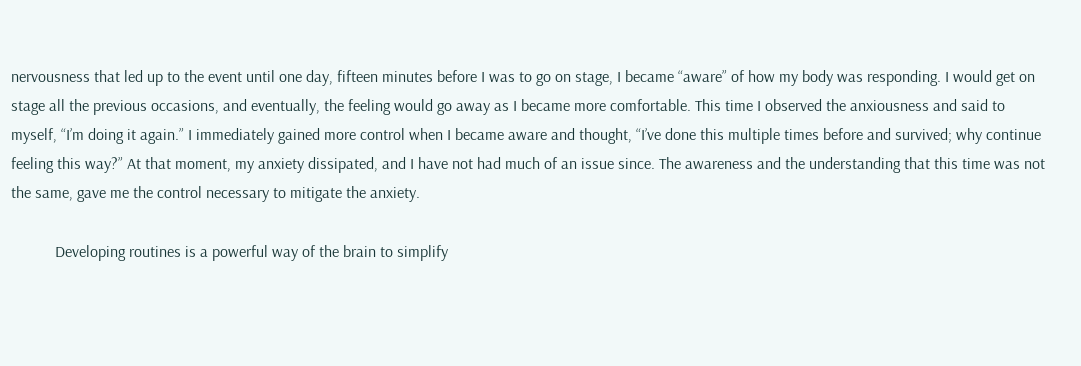nervousness that led up to the event until one day, fifteen minutes before I was to go on stage, I became “aware” of how my body was responding. I would get on stage all the previous occasions, and eventually, the feeling would go away as I became more comfortable. This time I observed the anxiousness and said to myself, “I’m doing it again.” I immediately gained more control when I became aware and thought, “I’ve done this multiple times before and survived; why continue feeling this way?” At that moment, my anxiety dissipated, and I have not had much of an issue since. The awareness and the understanding that this time was not the same, gave me the control necessary to mitigate the anxiety.

           Developing routines is a powerful way of the brain to simplify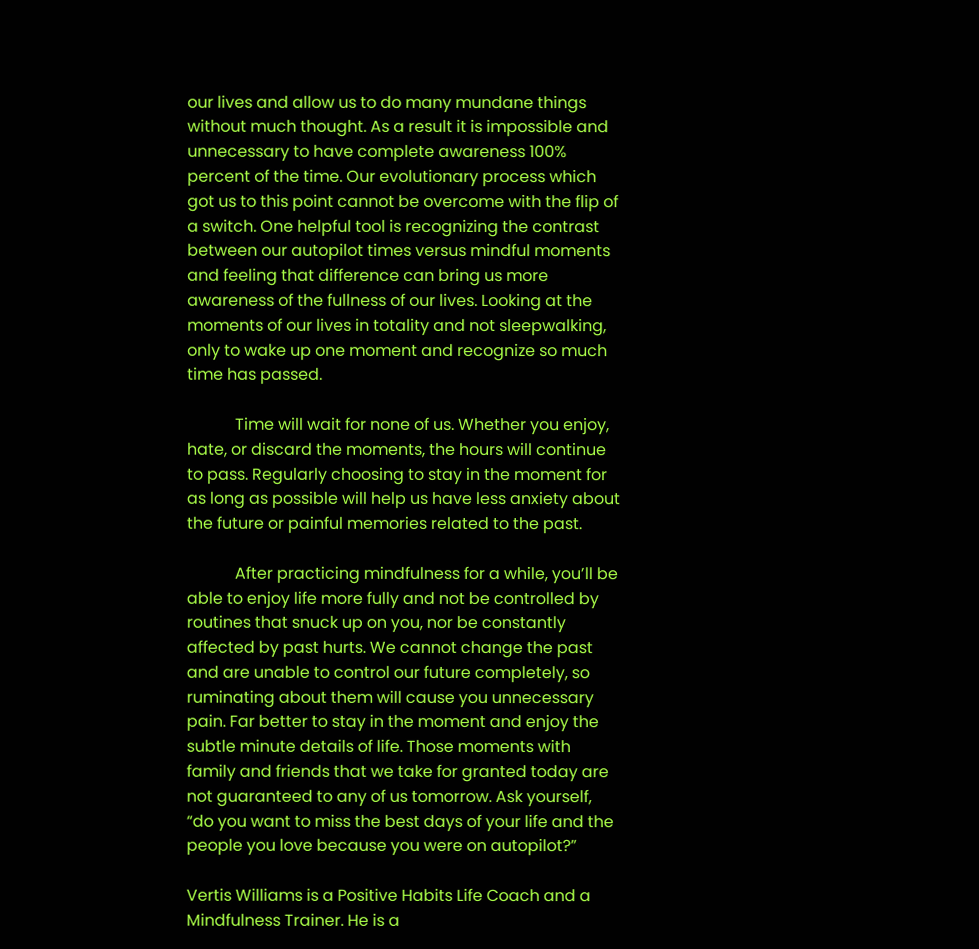our lives and allow us to do many mundane things without much thought. As a result it is impossible and unnecessary to have complete awareness 100% percent of the time. Our evolutionary process which got us to this point cannot be overcome with the flip of a switch. One helpful tool is recognizing the contrast between our autopilot times versus mindful moments and feeling that difference can bring us more awareness of the fullness of our lives. Looking at the moments of our lives in totality and not sleepwalking, only to wake up one moment and recognize so much time has passed.

            Time will wait for none of us. Whether you enjoy, hate, or discard the moments, the hours will continue to pass. Regularly choosing to stay in the moment for as long as possible will help us have less anxiety about the future or painful memories related to the past.

            After practicing mindfulness for a while, you’ll be able to enjoy life more fully and not be controlled by routines that snuck up on you, nor be constantly affected by past hurts. We cannot change the past and are unable to control our future completely, so ruminating about them will cause you unnecessary pain. Far better to stay in the moment and enjoy the subtle minute details of life. Those moments with family and friends that we take for granted today are not guaranteed to any of us tomorrow. Ask yourself, “do you want to miss the best days of your life and the people you love because you were on autopilot?”

Vertis Williams is a Positive Habits Life Coach and a Mindfulness Trainer. He is a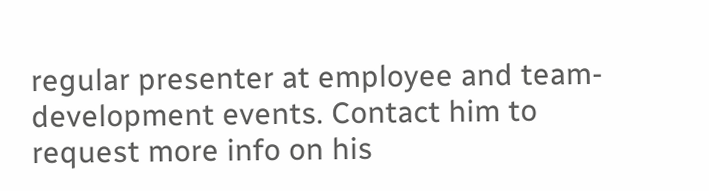regular presenter at employee and team-development events. Contact him to request more info on his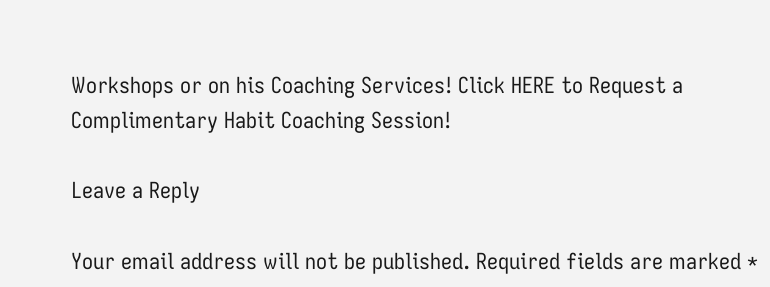Workshops or on his Coaching Services! Click HERE to Request a Complimentary Habit Coaching Session!

Leave a Reply

Your email address will not be published. Required fields are marked *